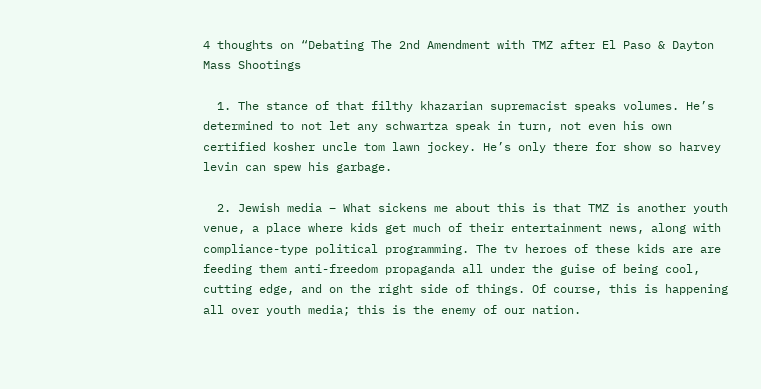4 thoughts on “Debating The 2nd Amendment with TMZ after El Paso & Dayton Mass Shootings

  1. The stance of that filthy khazarian supremacist speaks volumes. He’s determined to not let any schwartza speak in turn, not even his own certified kosher uncle tom lawn jockey. He’s only there for show so harvey levin can spew his garbage.

  2. Jewish media – What sickens me about this is that TMZ is another youth venue, a place where kids get much of their entertainment news, along with compliance-type political programming. The tv heroes of these kids are are feeding them anti-freedom propaganda all under the guise of being cool, cutting edge, and on the right side of things. Of course, this is happening all over youth media; this is the enemy of our nation.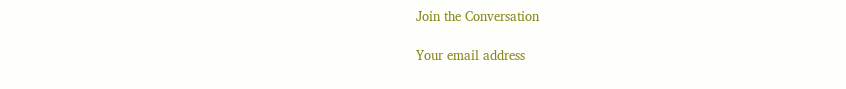Join the Conversation

Your email address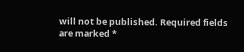will not be published. Required fields are marked *